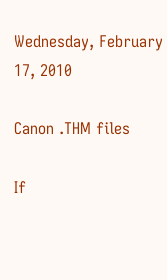Wednesday, February 17, 2010

Canon .THM files

If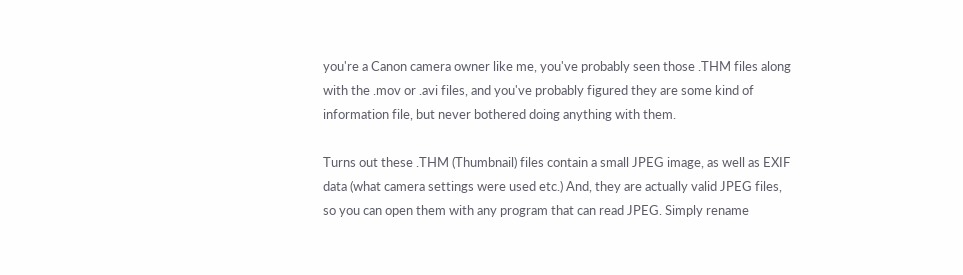you're a Canon camera owner like me, you've probably seen those .THM files along with the .mov or .avi files, and you've probably figured they are some kind of information file, but never bothered doing anything with them.

Turns out these .THM (Thumbnail) files contain a small JPEG image, as well as EXIF data (what camera settings were used etc.) And, they are actually valid JPEG files, so you can open them with any program that can read JPEG. Simply rename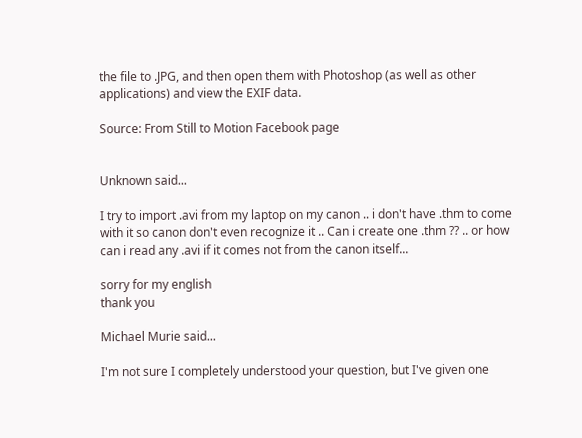the file to .JPG, and then open them with Photoshop (as well as other applications) and view the EXIF data.

Source: From Still to Motion Facebook page


Unknown said...

I try to import .avi from my laptop on my canon .. i don't have .thm to come with it so canon don't even recognize it .. Can i create one .thm ?? .. or how can i read any .avi if it comes not from the canon itself...

sorry for my english
thank you

Michael Murie said...

I'm not sure I completely understood your question, but I've given one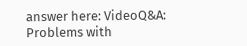answer here: VideoQ&A: Problems with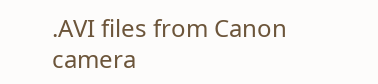.AVI files from Canon camera